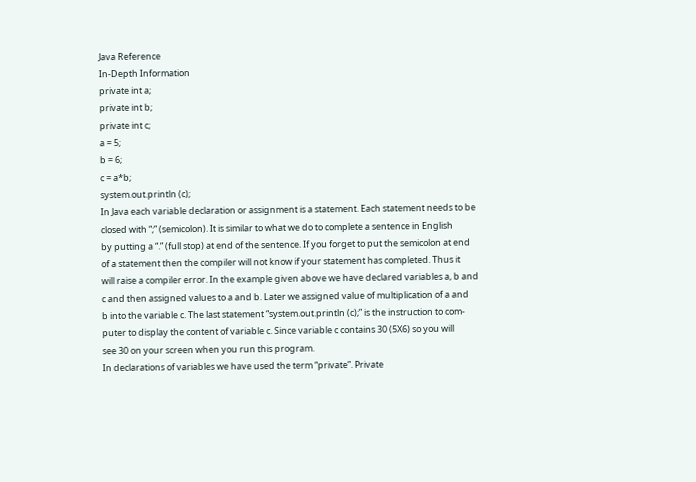Java Reference
In-Depth Information
private int a;
private int b;
private int c;
a = 5;
b = 6;
c = a*b;
system.out.println (c);
In Java each variable declaration or assignment is a statement. Each statement needs to be
closed with “;” (semicolon). It is similar to what we do to complete a sentence in English
by putting a “.” (full stop) at end of the sentence. If you forget to put the semicolon at end
of a statement then the compiler will not know if your statement has completed. Thus it
will raise a compiler error. In the example given above we have declared variables a, b and
c and then assigned values to a and b. Later we assigned value of multiplication of a and
b into the variable c. The last statement “system.out.println (c);” is the instruction to com-
puter to display the content of variable c. Since variable c contains 30 (5X6) so you will
see 30 on your screen when you run this program.
In declarations of variables we have used the term “private”. Private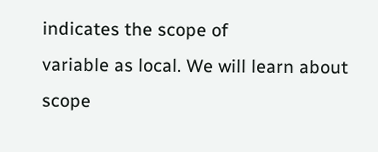indicates the scope of
variable as local. We will learn about scope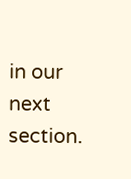in our next section.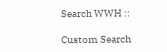Search WWH ::

Custom Search